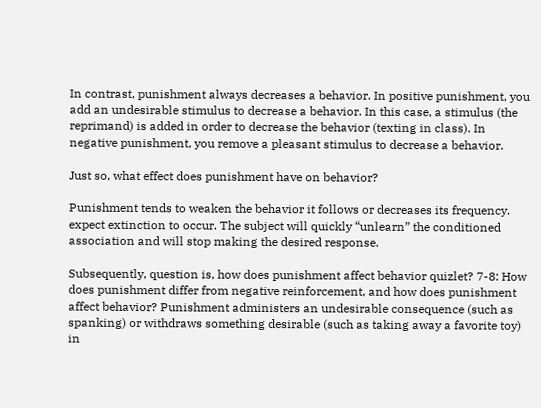In contrast, punishment always decreases a behavior. In positive punishment, you add an undesirable stimulus to decrease a behavior. In this case, a stimulus (the reprimand) is added in order to decrease the behavior (texting in class). In negative punishment, you remove a pleasant stimulus to decrease a behavior.

Just so, what effect does punishment have on behavior?

Punishment tends to weaken the behavior it follows or decreases its frequency. expect extinction to occur. The subject will quickly “unlearn” the conditioned association and will stop making the desired response.

Subsequently, question is, how does punishment affect behavior quizlet? 7-8: How does punishment differ from negative reinforcement, and how does punishment affect behavior? Punishment administers an undesirable consequence (such as spanking) or withdraws something desirable (such as taking away a favorite toy) in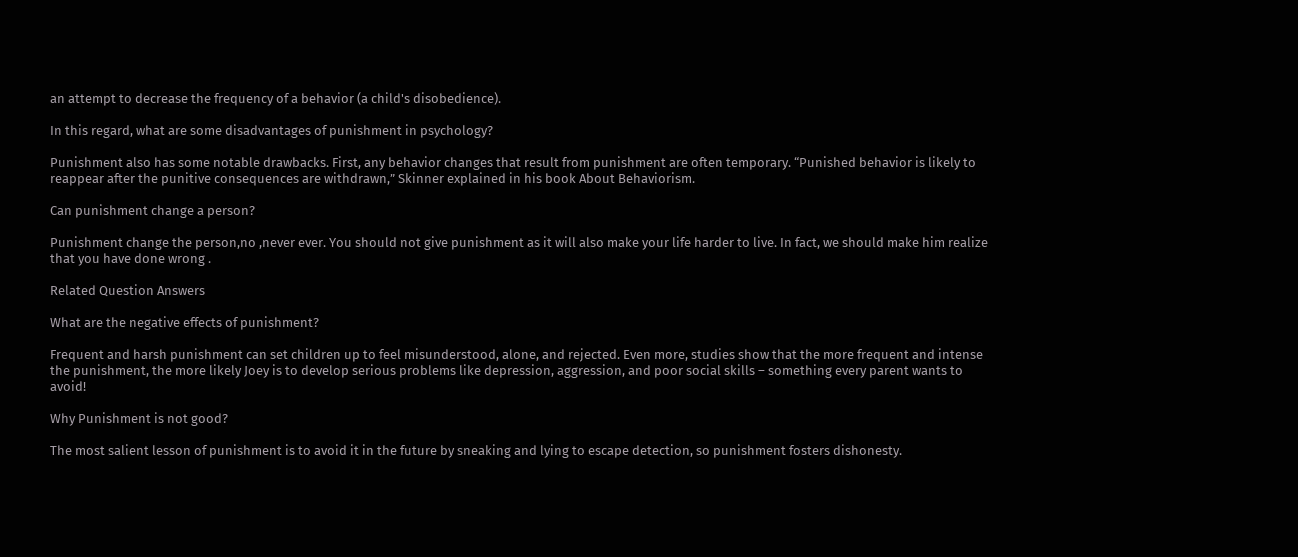an attempt to decrease the frequency of a behavior (a child's disobedience).

In this regard, what are some disadvantages of punishment in psychology?

Punishment also has some notable drawbacks. First, any behavior changes that result from punishment are often temporary. “Punished behavior is likely to reappear after the punitive consequences are withdrawn,” Skinner explained in his book About Behaviorism.

Can punishment change a person?

Punishment change the person,no ,never ever. You should not give punishment as it will also make your life harder to live. In fact, we should make him realize that you have done wrong .

Related Question Answers

What are the negative effects of punishment?

Frequent and harsh punishment can set children up to feel misunderstood, alone, and rejected. Even more, studies show that the more frequent and intense the punishment, the more likely Joey is to develop serious problems like depression, aggression, and poor social skills – something every parent wants to avoid!

Why Punishment is not good?

The most salient lesson of punishment is to avoid it in the future by sneaking and lying to escape detection, so punishment fosters dishonesty.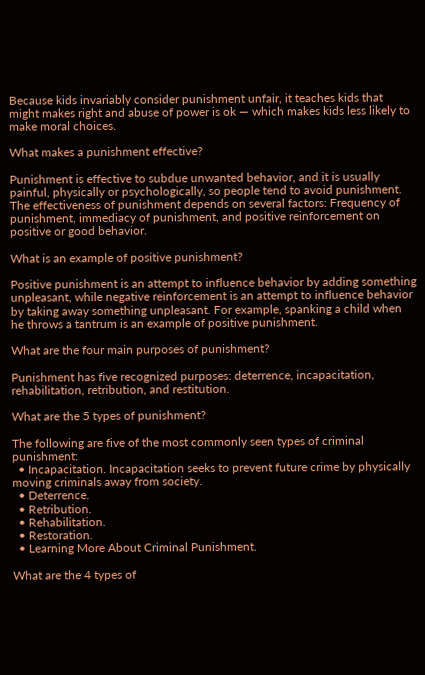Because kids invariably consider punishment unfair, it teaches kids that might makes right and abuse of power is ok — which makes kids less likely to make moral choices.

What makes a punishment effective?

Punishment is effective to subdue unwanted behavior, and it is usually painful, physically or psychologically, so people tend to avoid punishment. The effectiveness of punishment depends on several factors: Frequency of punishment, immediacy of punishment, and positive reinforcement on positive or good behavior.

What is an example of positive punishment?

Positive punishment is an attempt to influence behavior by adding something unpleasant, while negative reinforcement is an attempt to influence behavior by taking away something unpleasant. For example, spanking a child when he throws a tantrum is an example of positive punishment.

What are the four main purposes of punishment?

Punishment has five recognized purposes: deterrence, incapacitation, rehabilitation, retribution, and restitution.

What are the 5 types of punishment?

The following are five of the most commonly seen types of criminal punishment:
  • Incapacitation. Incapacitation seeks to prevent future crime by physically moving criminals away from society.
  • Deterrence.
  • Retribution.
  • Rehabilitation.
  • Restoration.
  • Learning More About Criminal Punishment.

What are the 4 types of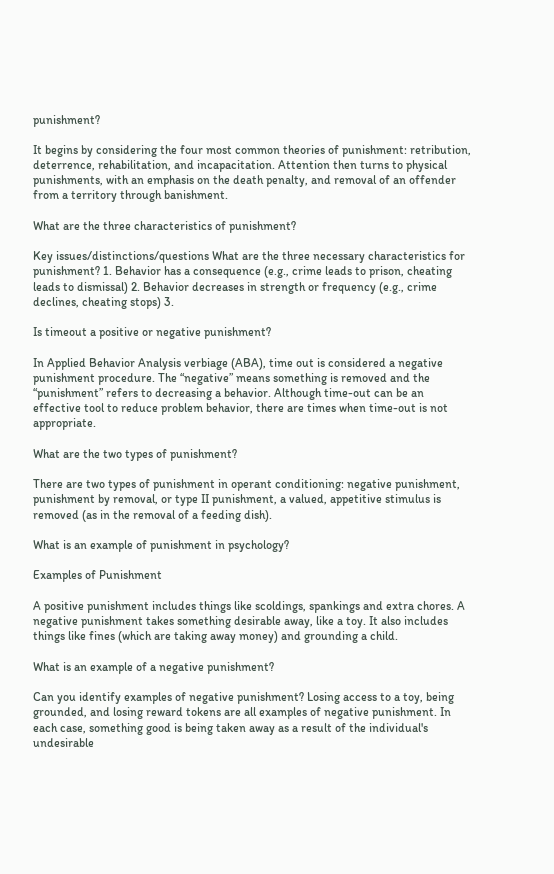punishment?

It begins by considering the four most common theories of punishment: retribution, deterrence, rehabilitation, and incapacitation. Attention then turns to physical punishments, with an emphasis on the death penalty, and removal of an offender from a territory through banishment.

What are the three characteristics of punishment?

Key issues/distinctions/questions What are the three necessary characteristics for punishment? 1. Behavior has a consequence (e.g., crime leads to prison, cheating leads to dismissal) 2. Behavior decreases in strength or frequency (e.g., crime declines, cheating stops) 3.

Is timeout a positive or negative punishment?

In Applied Behavior Analysis verbiage (ABA), time out is considered a negative punishment procedure. The “negative” means something is removed and the “punishment” refers to decreasing a behavior. Although time-out can be an effective tool to reduce problem behavior, there are times when time-out is not appropriate.

What are the two types of punishment?

There are two types of punishment in operant conditioning: negative punishment, punishment by removal, or type II punishment, a valued, appetitive stimulus is removed (as in the removal of a feeding dish).

What is an example of punishment in psychology?

Examples of Punishment

A positive punishment includes things like scoldings, spankings and extra chores. A negative punishment takes something desirable away, like a toy. It also includes things like fines (which are taking away money) and grounding a child.

What is an example of a negative punishment?

Can you identify examples of negative punishment? Losing access to a toy, being grounded, and losing reward tokens are all examples of negative punishment. In each case, something good is being taken away as a result of the individual's undesirable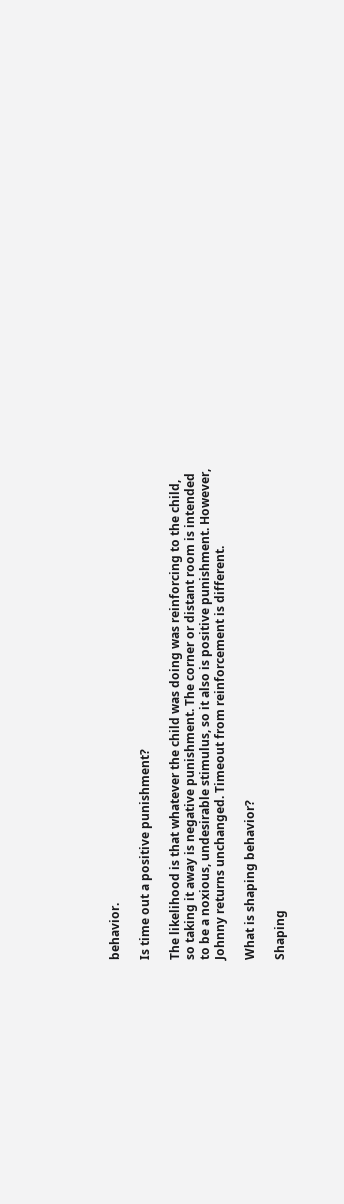behavior.

Is time out a positive punishment?

The likelihood is that whatever the child was doing was reinforcing to the child, so taking it away is negative punishment. The corner or distant room is intended to be a noxious, undesirable stimulus, so it also is positive punishment. However, Johnny returns unchanged. Timeout from reinforcement is different.

What is shaping behavior?

Shaping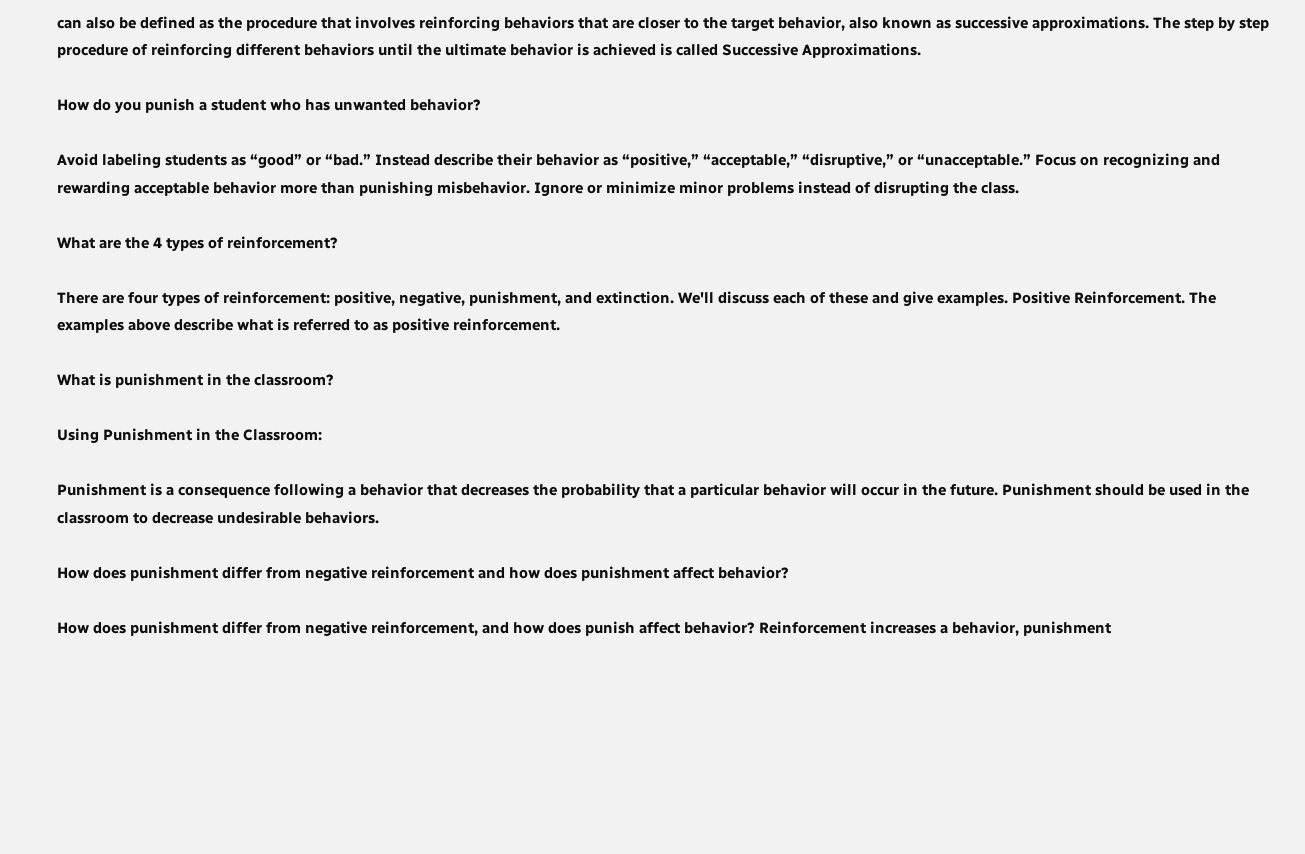can also be defined as the procedure that involves reinforcing behaviors that are closer to the target behavior, also known as successive approximations. The step by step procedure of reinforcing different behaviors until the ultimate behavior is achieved is called Successive Approximations.

How do you punish a student who has unwanted behavior?

Avoid labeling students as “good” or “bad.” Instead describe their behavior as “positive,” “acceptable,” “disruptive,” or “unacceptable.” Focus on recognizing and rewarding acceptable behavior more than punishing misbehavior. Ignore or minimize minor problems instead of disrupting the class.

What are the 4 types of reinforcement?

There are four types of reinforcement: positive, negative, punishment, and extinction. We'll discuss each of these and give examples. Positive Reinforcement. The examples above describe what is referred to as positive reinforcement.

What is punishment in the classroom?

Using Punishment in the Classroom:

Punishment is a consequence following a behavior that decreases the probability that a particular behavior will occur in the future. Punishment should be used in the classroom to decrease undesirable behaviors.

How does punishment differ from negative reinforcement and how does punishment affect behavior?

How does punishment differ from negative reinforcement, and how does punish affect behavior? Reinforcement increases a behavior, punishment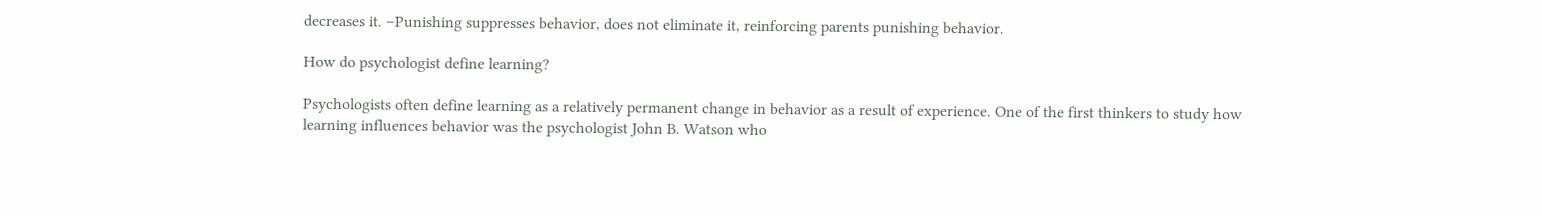decreases it. –Punishing suppresses behavior, does not eliminate it, reinforcing parents punishing behavior.

How do psychologist define learning?

Psychologists often define learning as a relatively permanent change in behavior as a result of experience. One of the first thinkers to study how learning influences behavior was the psychologist John B. Watson who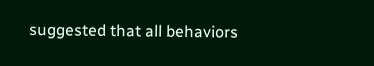suggested that all behaviors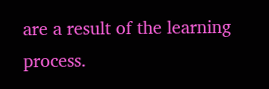are a result of the learning process.